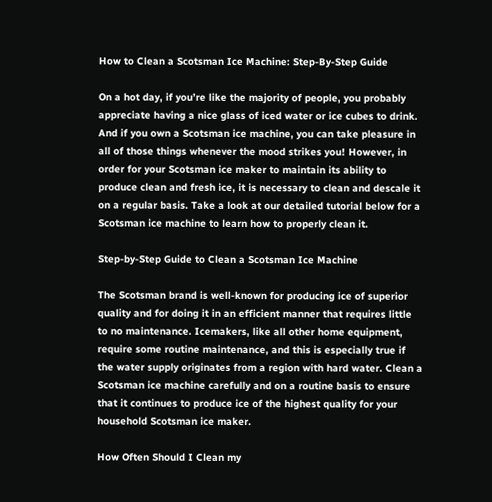How to Clean a Scotsman Ice Machine: Step-By-Step Guide

On a hot day, if you’re like the majority of people, you probably appreciate having a nice glass of iced water or ice cubes to drink. And if you own a Scotsman ice machine, you can take pleasure in all of those things whenever the mood strikes you! However, in order for your Scotsman ice maker to maintain its ability to produce clean and fresh ice, it is necessary to clean and descale it on a regular basis. Take a look at our detailed tutorial below for a Scotsman ice machine to learn how to properly clean it.

Step-by-Step Guide to Clean a Scotsman Ice Machine

The Scotsman brand is well-known for producing ice of superior quality and for doing it in an efficient manner that requires little to no maintenance. Icemakers, like all other home equipment, require some routine maintenance, and this is especially true if the water supply originates from a region with hard water. Clean a Scotsman ice machine carefully and on a routine basis to ensure that it continues to produce ice of the highest quality for your household Scotsman ice maker.

How Often Should I Clean my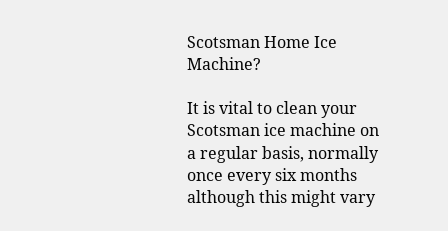Scotsman Home Ice Machine?

It is vital to clean your Scotsman ice machine on a regular basis, normally once every six months although this might vary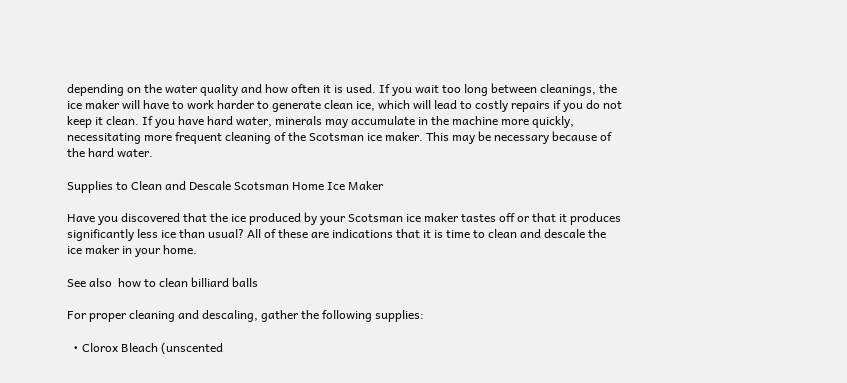depending on the water quality and how often it is used. If you wait too long between cleanings, the ice maker will have to work harder to generate clean ice, which will lead to costly repairs if you do not keep it clean. If you have hard water, minerals may accumulate in the machine more quickly, necessitating more frequent cleaning of the Scotsman ice maker. This may be necessary because of the hard water.

Supplies to Clean and Descale Scotsman Home Ice Maker

Have you discovered that the ice produced by your Scotsman ice maker tastes off or that it produces significantly less ice than usual? All of these are indications that it is time to clean and descale the ice maker in your home.

See also  how to clean billiard balls

For proper cleaning and descaling, gather the following supplies:

  • Clorox Bleach (unscented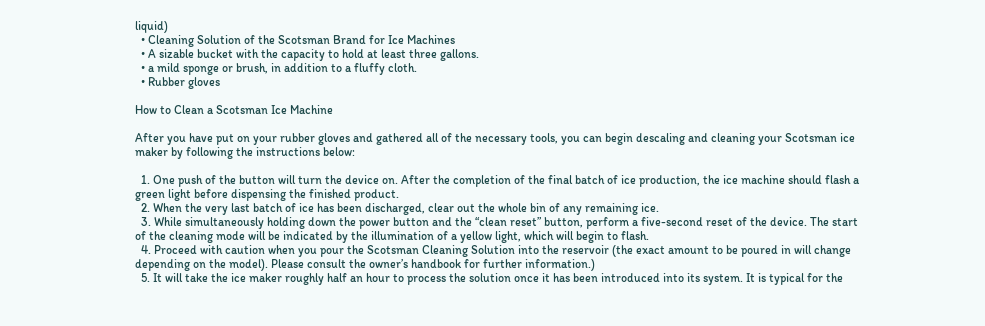liquid)
  • Cleaning Solution of the Scotsman Brand for Ice Machines
  • A sizable bucket with the capacity to hold at least three gallons.
  • a mild sponge or brush, in addition to a fluffy cloth.
  • Rubber gloves

How to Clean a Scotsman Ice Machine

After you have put on your rubber gloves and gathered all of the necessary tools, you can begin descaling and cleaning your Scotsman ice maker by following the instructions below:

  1. One push of the button will turn the device on. After the completion of the final batch of ice production, the ice machine should flash a green light before dispensing the finished product.
  2. When the very last batch of ice has been discharged, clear out the whole bin of any remaining ice.
  3. While simultaneously holding down the power button and the “clean reset” button, perform a five-second reset of the device. The start of the cleaning mode will be indicated by the illumination of a yellow light, which will begin to flash.
  4. Proceed with caution when you pour the Scotsman Cleaning Solution into the reservoir (the exact amount to be poured in will change depending on the model). Please consult the owner’s handbook for further information.)
  5. It will take the ice maker roughly half an hour to process the solution once it has been introduced into its system. It is typical for the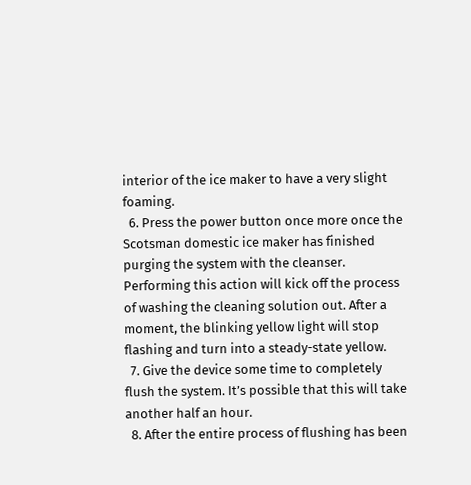interior of the ice maker to have a very slight foaming.
  6. Press the power button once more once the Scotsman domestic ice maker has finished purging the system with the cleanser. Performing this action will kick off the process of washing the cleaning solution out. After a moment, the blinking yellow light will stop flashing and turn into a steady-state yellow.
  7. Give the device some time to completely flush the system. It’s possible that this will take another half an hour.
  8. After the entire process of flushing has been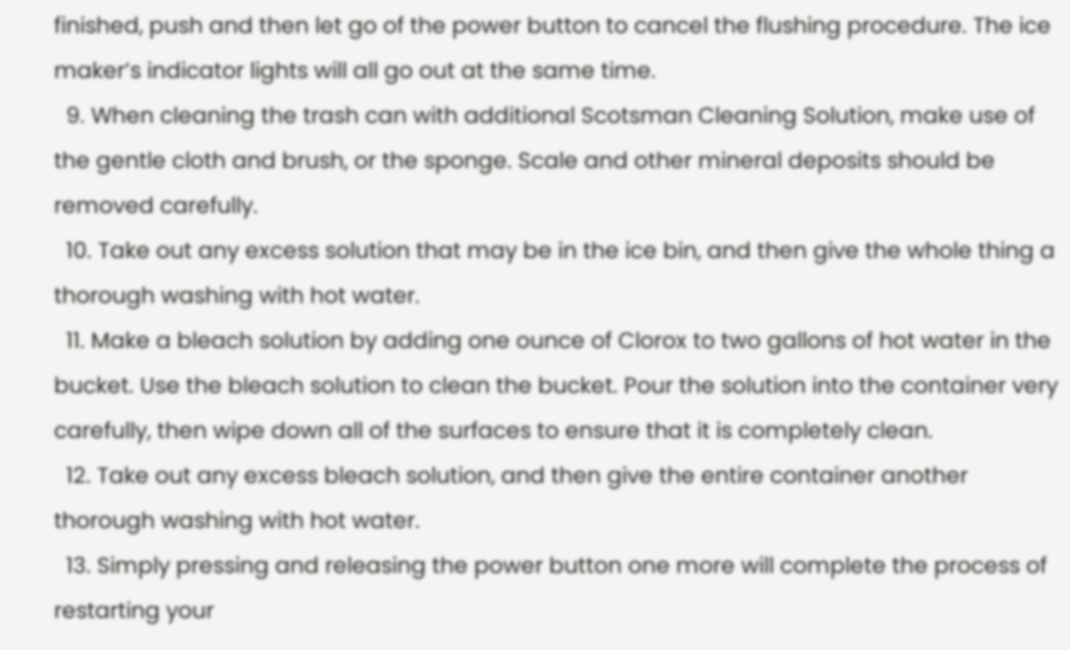finished, push and then let go of the power button to cancel the flushing procedure. The ice maker’s indicator lights will all go out at the same time.
  9. When cleaning the trash can with additional Scotsman Cleaning Solution, make use of the gentle cloth and brush, or the sponge. Scale and other mineral deposits should be removed carefully.
  10. Take out any excess solution that may be in the ice bin, and then give the whole thing a thorough washing with hot water.
  11. Make a bleach solution by adding one ounce of Clorox to two gallons of hot water in the bucket. Use the bleach solution to clean the bucket. Pour the solution into the container very carefully, then wipe down all of the surfaces to ensure that it is completely clean.
  12. Take out any excess bleach solution, and then give the entire container another thorough washing with hot water.
  13. Simply pressing and releasing the power button one more will complete the process of restarting your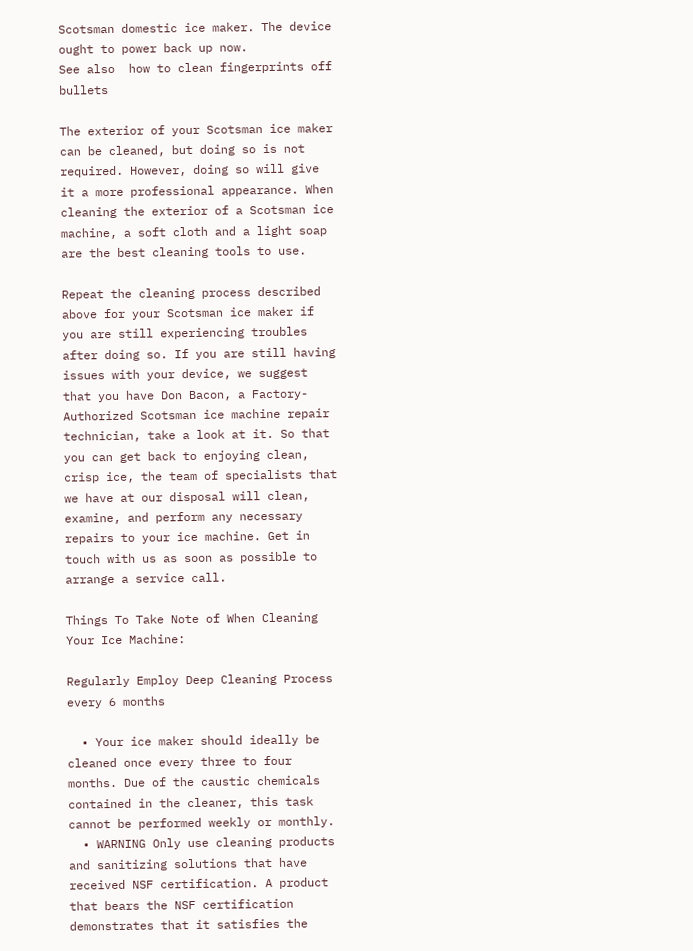Scotsman domestic ice maker. The device ought to power back up now.
See also  how to clean fingerprints off bullets

The exterior of your Scotsman ice maker can be cleaned, but doing so is not required. However, doing so will give it a more professional appearance. When cleaning the exterior of a Scotsman ice machine, a soft cloth and a light soap are the best cleaning tools to use.

Repeat the cleaning process described above for your Scotsman ice maker if you are still experiencing troubles after doing so. If you are still having issues with your device, we suggest that you have Don Bacon, a Factory-Authorized Scotsman ice machine repair technician, take a look at it. So that you can get back to enjoying clean, crisp ice, the team of specialists that we have at our disposal will clean, examine, and perform any necessary repairs to your ice machine. Get in touch with us as soon as possible to arrange a service call.

Things To Take Note of When Cleaning Your Ice Machine:

Regularly Employ Deep Cleaning Process every 6 months

  • Your ice maker should ideally be cleaned once every three to four months. Due of the caustic chemicals contained in the cleaner, this task cannot be performed weekly or monthly.
  • WARNING Only use cleaning products and sanitizing solutions that have received NSF certification. A product that bears the NSF certification demonstrates that it satisfies the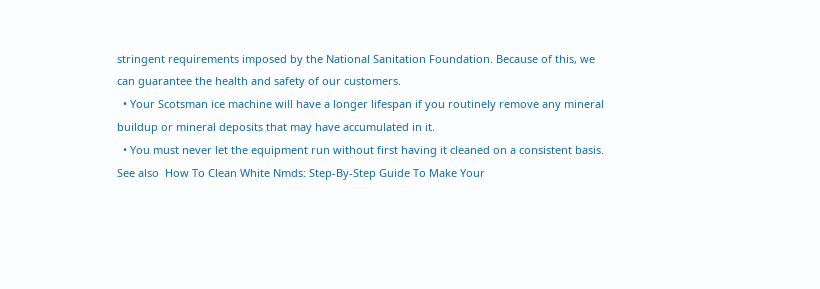stringent requirements imposed by the National Sanitation Foundation. Because of this, we can guarantee the health and safety of our customers.
  • Your Scotsman ice machine will have a longer lifespan if you routinely remove any mineral buildup or mineral deposits that may have accumulated in it.
  • You must never let the equipment run without first having it cleaned on a consistent basis.
See also  How To Clean White Nmds: Step-By-Step Guide To Make Your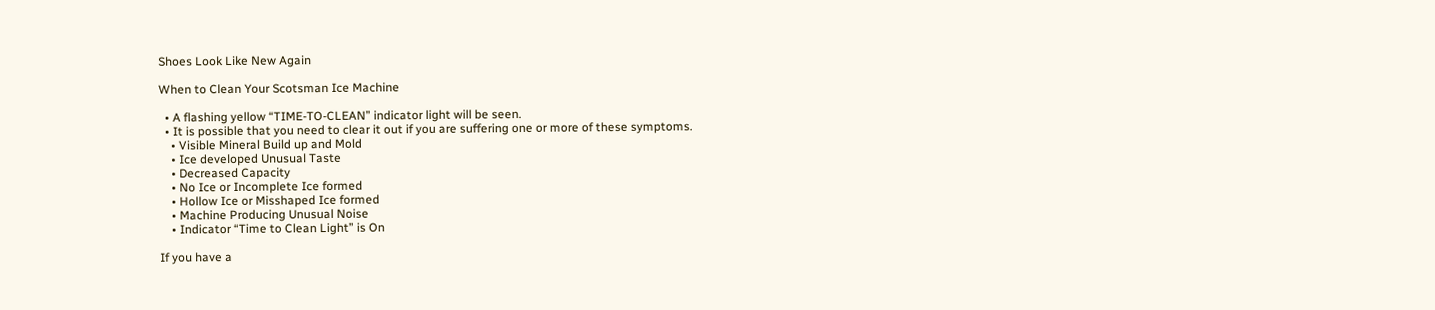Shoes Look Like New Again

When to Clean Your Scotsman Ice Machine

  • A flashing yellow “TIME-TO-CLEAN” indicator light will be seen.
  • It is possible that you need to clear it out if you are suffering one or more of these symptoms.
    • Visible Mineral Build up and Mold
    • Ice developed Unusual Taste
    • Decreased Capacity
    • No Ice or Incomplete Ice formed
    • Hollow Ice or Misshaped Ice formed
    • Machine Producing Unusual Noise
    • Indicator “Time to Clean Light” is On

If you have a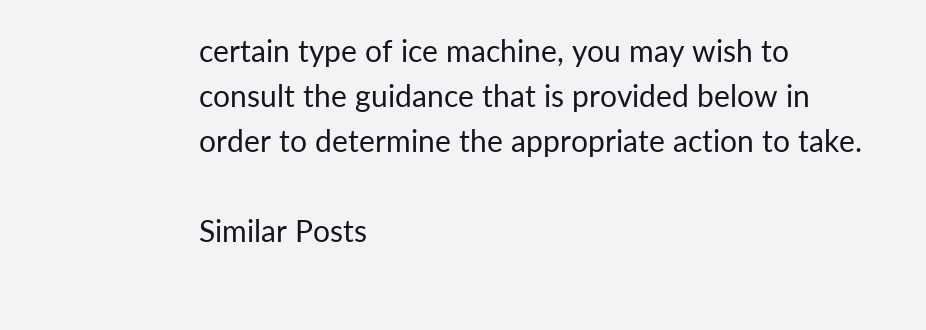certain type of ice machine, you may wish to consult the guidance that is provided below in order to determine the appropriate action to take.

Similar Posts